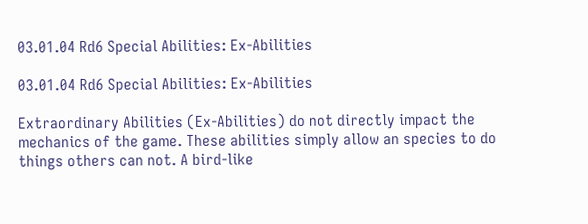03.01.04 Rd6 Special Abilities: Ex-Abilities

03.01.04 Rd6 Special Abilities: Ex-Abilities

Extraordinary Abilities (Ex-Abilities) do not directly impact the mechanics of the game. These abilities simply allow an species to do things others can not. A bird-like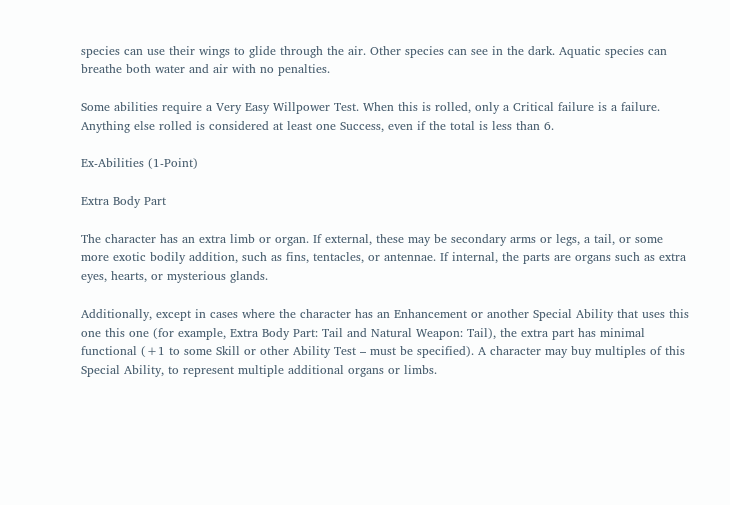species can use their wings to glide through the air. Other species can see in the dark. Aquatic species can breathe both water and air with no penalties.

Some abilities require a Very Easy Willpower Test. When this is rolled, only a Critical failure is a failure. Anything else rolled is considered at least one Success, even if the total is less than 6.

Ex-Abilities (1-Point)

Extra Body Part

The character has an extra limb or organ. If external, these may be secondary arms or legs, a tail, or some more exotic bodily addition, such as fins, tentacles, or antennae. If internal, the parts are organs such as extra eyes, hearts, or mysterious glands.

Additionally, except in cases where the character has an Enhancement or another Special Ability that uses this one this one (for example, Extra Body Part: Tail and Natural Weapon: Tail), the extra part has minimal functional (+1 to some Skill or other Ability Test – must be specified). A character may buy multiples of this Special Ability, to represent multiple additional organs or limbs.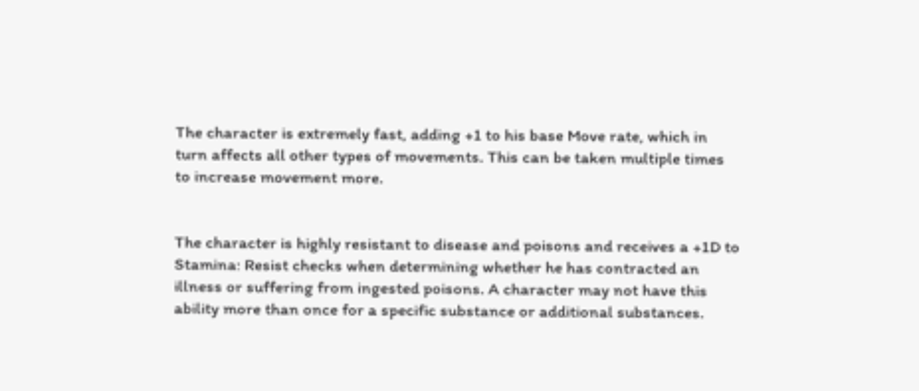The character is extremely fast, adding +1 to his base Move rate, which in turn affects all other types of movements. This can be taken multiple times to increase movement more.


The character is highly resistant to disease and poisons and receives a +1D to Stamina: Resist checks when determining whether he has contracted an illness or suffering from ingested poisons. A character may not have this ability more than once for a specific substance or additional substances.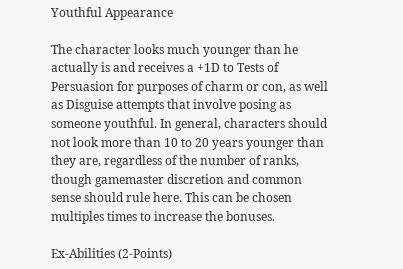Youthful Appearance

The character looks much younger than he actually is and receives a +1D to Tests of Persuasion for purposes of charm or con, as well as Disguise attempts that involve posing as someone youthful. In general, characters should not look more than 10 to 20 years younger than they are, regardless of the number of ranks, though gamemaster discretion and common sense should rule here. This can be chosen multiples times to increase the bonuses.

Ex-Abilities (2-Points)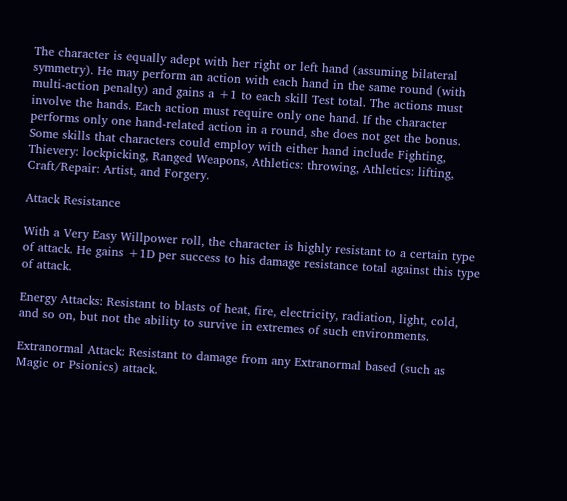The character is equally adept with her right or left hand (assuming bilateral symmetry). He may perform an action with each hand in the same round (with multi-action penalty) and gains a +1 to each skill Test total. The actions must involve the hands. Each action must require only one hand. If the character performs only one hand-related action in a round, she does not get the bonus. Some skills that characters could employ with either hand include Fighting, Thievery: lockpicking, Ranged Weapons, Athletics: throwing, Athletics: lifting, Craft/Repair: Artist, and Forgery.

Attack Resistance

With a Very Easy Willpower roll, the character is highly resistant to a certain type of attack. He gains +1D per success to his damage resistance total against this type of attack.

Energy Attacks: Resistant to blasts of heat, fire, electricity, radiation, light, cold, and so on, but not the ability to survive in extremes of such environments.

Extranormal Attack: Resistant to damage from any Extranormal based (such as Magic or Psionics) attack.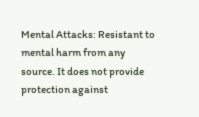Mental Attacks: Resistant to mental harm from any source. It does not provide protection against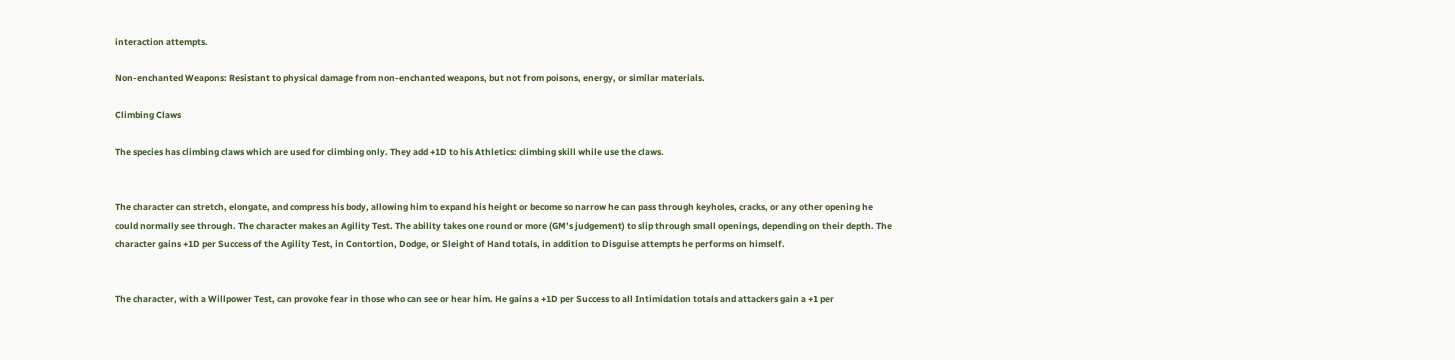interaction attempts.

Non-enchanted Weapons: Resistant to physical damage from non-enchanted weapons, but not from poisons, energy, or similar materials.

Climbing Claws

The species has climbing claws which are used for climbing only. They add +1D to his Athletics: climbing skill while use the claws.


The character can stretch, elongate, and compress his body, allowing him to expand his height or become so narrow he can pass through keyholes, cracks, or any other opening he could normally see through. The character makes an Agility Test. The ability takes one round or more (GM’s judgement) to slip through small openings, depending on their depth. The character gains +1D per Success of the Agility Test, in Contortion, Dodge, or Sleight of Hand totals, in addition to Disguise attempts he performs on himself.


The character, with a Willpower Test, can provoke fear in those who can see or hear him. He gains a +1D per Success to all Intimidation totals and attackers gain a +1 per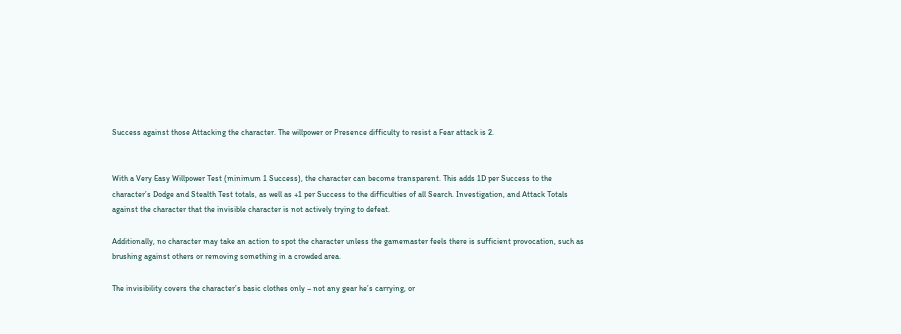Success against those Attacking the character. The willpower or Presence difficulty to resist a Fear attack is 2.


With a Very Easy Willpower Test (minimum 1 Success), the character can become transparent. This adds 1D per Success to the character’s Dodge and Stealth Test totals, as well as +1 per Success to the difficulties of all Search. Investigation, and Attack Totals against the character that the invisible character is not actively trying to defeat.

Additionally, no character may take an action to spot the character unless the gamemaster feels there is sufficient provocation, such as brushing against others or removing something in a crowded area.

The invisibility covers the character’s basic clothes only – not any gear he’s carrying, or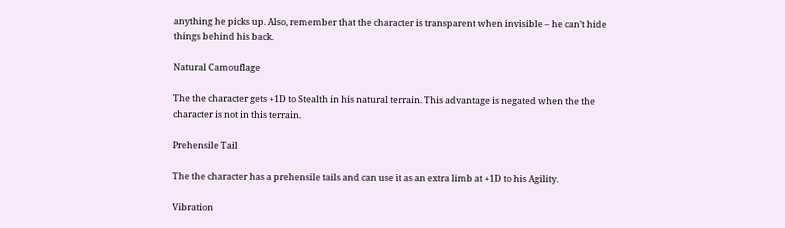anything he picks up. Also, remember that the character is transparent when invisible – he can’t hide things behind his back.

Natural Camouflage

The the character gets +1D to Stealth in his natural terrain. This advantage is negated when the the character is not in this terrain.

Prehensile Tail

The the character has a prehensile tails and can use it as an extra limb at +1D to his Agility.

Vibration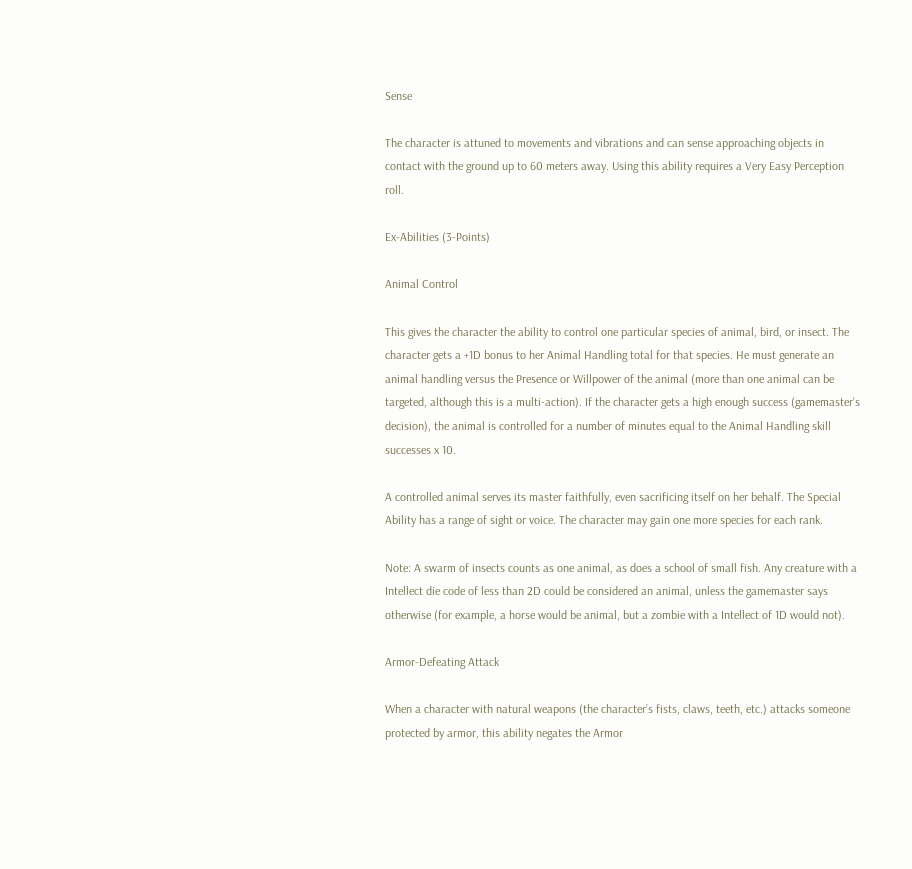Sense

The character is attuned to movements and vibrations and can sense approaching objects in contact with the ground up to 60 meters away. Using this ability requires a Very Easy Perception roll.

Ex-Abilities (3-Points)

Animal Control

This gives the character the ability to control one particular species of animal, bird, or insect. The character gets a +1D bonus to her Animal Handling total for that species. He must generate an animal handling versus the Presence or Willpower of the animal (more than one animal can be targeted, although this is a multi-action). If the character gets a high enough success (gamemaster’s decision), the animal is controlled for a number of minutes equal to the Animal Handling skill successes x 10.

A controlled animal serves its master faithfully, even sacrificing itself on her behalf. The Special Ability has a range of sight or voice. The character may gain one more species for each rank.

Note: A swarm of insects counts as one animal, as does a school of small fish. Any creature with a Intellect die code of less than 2D could be considered an animal, unless the gamemaster says otherwise (for example, a horse would be animal, but a zombie with a Intellect of 1D would not).

Armor-Defeating Attack

When a character with natural weapons (the character’s fists, claws, teeth, etc.) attacks someone protected by armor, this ability negates the Armor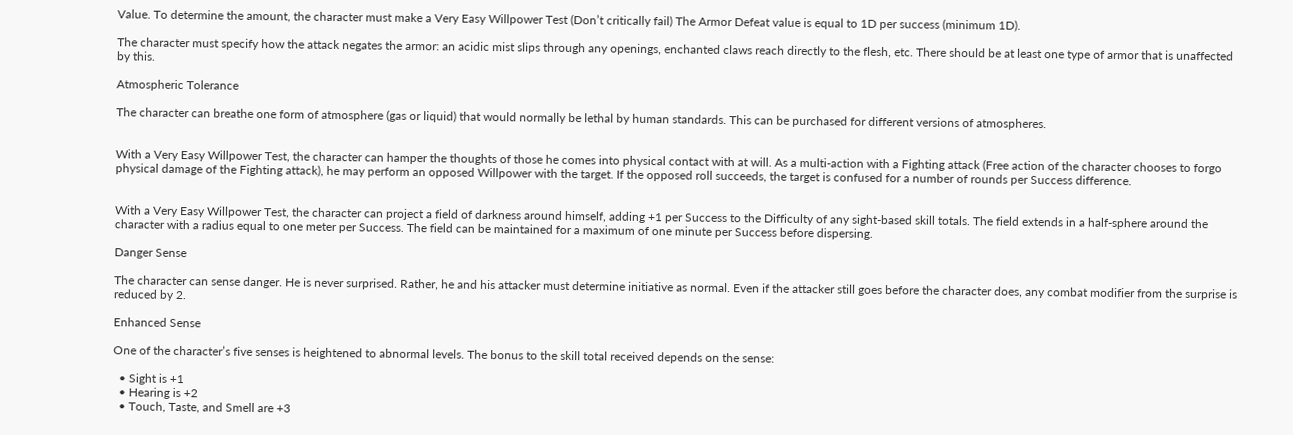Value. To determine the amount, the character must make a Very Easy Willpower Test (Don’t critically fail) The Armor Defeat value is equal to 1D per success (minimum 1D).

The character must specify how the attack negates the armor: an acidic mist slips through any openings, enchanted claws reach directly to the flesh, etc. There should be at least one type of armor that is unaffected by this.

Atmospheric Tolerance

The character can breathe one form of atmosphere (gas or liquid) that would normally be lethal by human standards. This can be purchased for different versions of atmospheres.


With a Very Easy Willpower Test, the character can hamper the thoughts of those he comes into physical contact with at will. As a multi-action with a Fighting attack (Free action of the character chooses to forgo physical damage of the Fighting attack), he may perform an opposed Willpower with the target. If the opposed roll succeeds, the target is confused for a number of rounds per Success difference.


With a Very Easy Willpower Test, the character can project a field of darkness around himself, adding +1 per Success to the Difficulty of any sight-based skill totals. The field extends in a half-sphere around the character with a radius equal to one meter per Success. The field can be maintained for a maximum of one minute per Success before dispersing.

Danger Sense

The character can sense danger. He is never surprised. Rather, he and his attacker must determine initiative as normal. Even if the attacker still goes before the character does, any combat modifier from the surprise is reduced by 2.

Enhanced Sense

One of the character’s five senses is heightened to abnormal levels. The bonus to the skill total received depends on the sense:

  • Sight is +1
  • Hearing is +2
  • Touch, Taste, and Smell are +3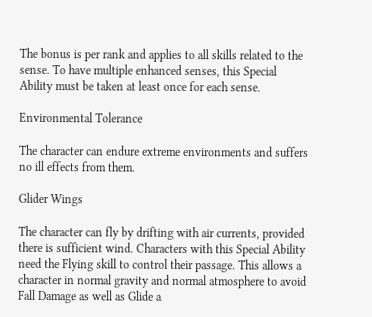The bonus is per rank and applies to all skills related to the sense. To have multiple enhanced senses, this Special Ability must be taken at least once for each sense.

Environmental Tolerance

The character can endure extreme environments and suffers no ill effects from them.

Glider Wings

The character can fly by drifting with air currents, provided there is sufficient wind. Characters with this Special Ability need the Flying skill to control their passage. This allows a character in normal gravity and normal atmosphere to avoid Fall Damage as well as Glide a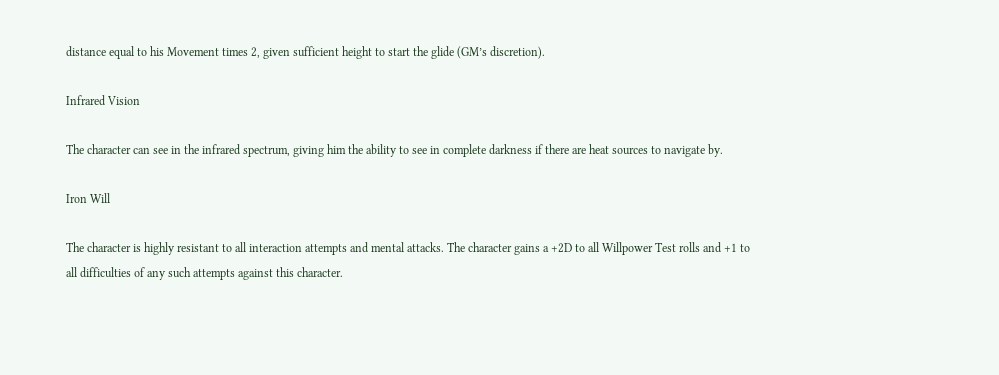distance equal to his Movement times 2, given sufficient height to start the glide (GM’s discretion).

Infrared Vision

The character can see in the infrared spectrum, giving him the ability to see in complete darkness if there are heat sources to navigate by.

Iron Will

The character is highly resistant to all interaction attempts and mental attacks. The character gains a +2D to all Willpower Test rolls and +1 to all difficulties of any such attempts against this character.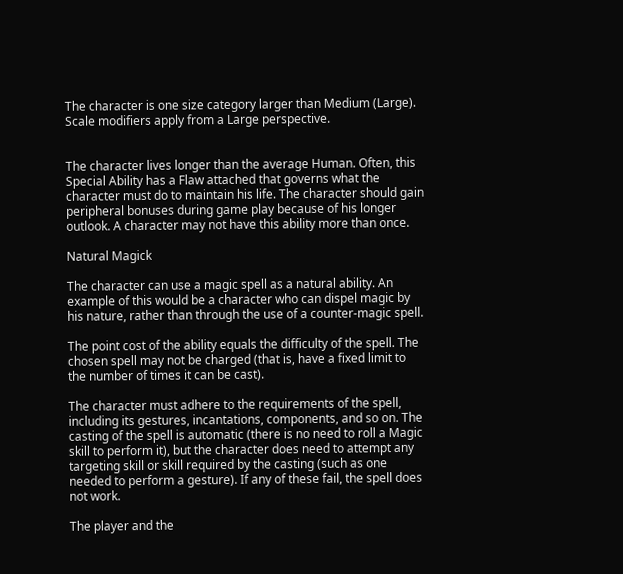The character is one size category larger than Medium (Large). Scale modifiers apply from a Large perspective.


The character lives longer than the average Human. Often, this Special Ability has a Flaw attached that governs what the character must do to maintain his life. The character should gain peripheral bonuses during game play because of his longer outlook. A character may not have this ability more than once.

Natural Magick

The character can use a magic spell as a natural ability. An example of this would be a character who can dispel magic by his nature, rather than through the use of a counter-magic spell.

The point cost of the ability equals the difficulty of the spell. The chosen spell may not be charged (that is, have a fixed limit to the number of times it can be cast).

The character must adhere to the requirements of the spell, including its gestures, incantations, components, and so on. The casting of the spell is automatic (there is no need to roll a Magic skill to perform it), but the character does need to attempt any targeting skill or skill required by the casting (such as one needed to perform a gesture). If any of these fail, the spell does not work.

The player and the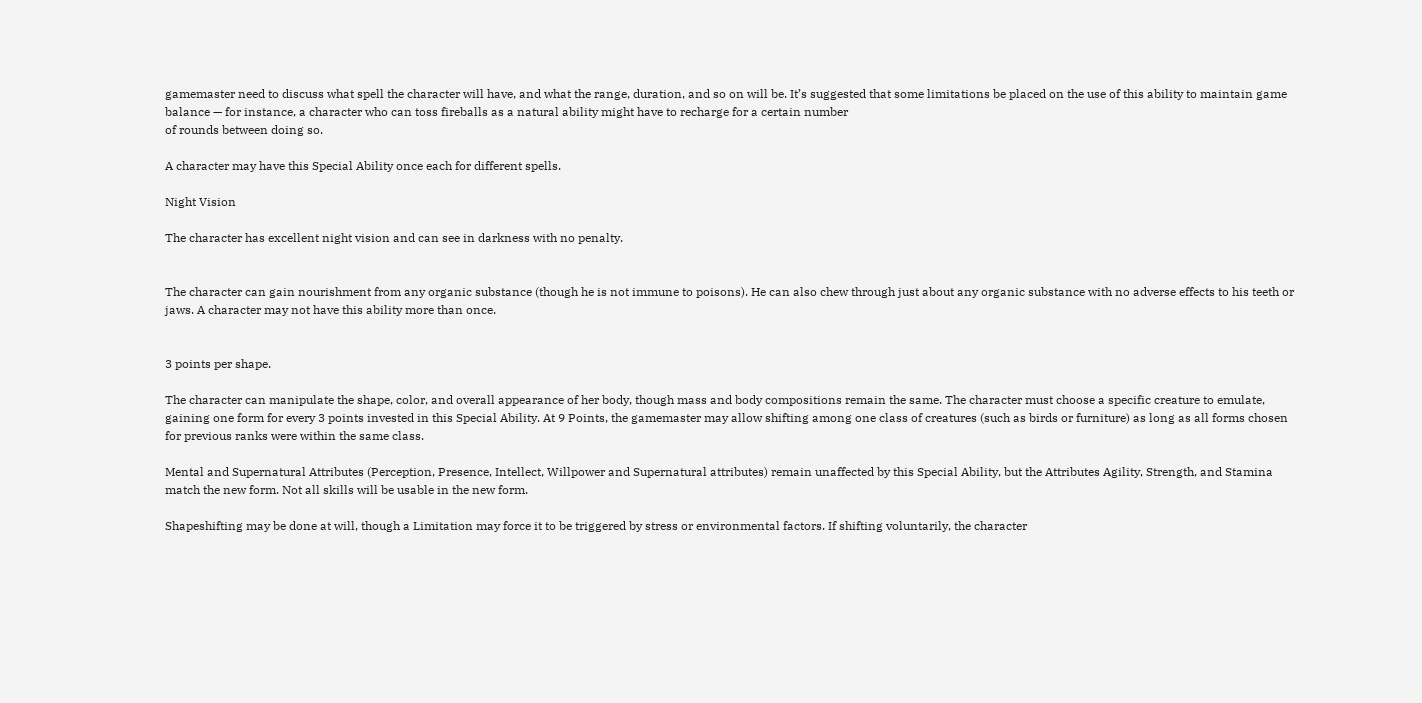gamemaster need to discuss what spell the character will have, and what the range, duration, and so on will be. It’s suggested that some limitations be placed on the use of this ability to maintain game balance — for instance, a character who can toss fireballs as a natural ability might have to recharge for a certain number
of rounds between doing so.

A character may have this Special Ability once each for different spells.

Night Vision

The character has excellent night vision and can see in darkness with no penalty.


The character can gain nourishment from any organic substance (though he is not immune to poisons). He can also chew through just about any organic substance with no adverse effects to his teeth or jaws. A character may not have this ability more than once.


3 points per shape.

The character can manipulate the shape, color, and overall appearance of her body, though mass and body compositions remain the same. The character must choose a specific creature to emulate, gaining one form for every 3 points invested in this Special Ability. At 9 Points, the gamemaster may allow shifting among one class of creatures (such as birds or furniture) as long as all forms chosen for previous ranks were within the same class.

Mental and Supernatural Attributes (Perception, Presence, Intellect, Willpower and Supernatural attributes) remain unaffected by this Special Ability, but the Attributes Agility, Strength, and Stamina match the new form. Not all skills will be usable in the new form.

Shapeshifting may be done at will, though a Limitation may force it to be triggered by stress or environmental factors. If shifting voluntarily, the character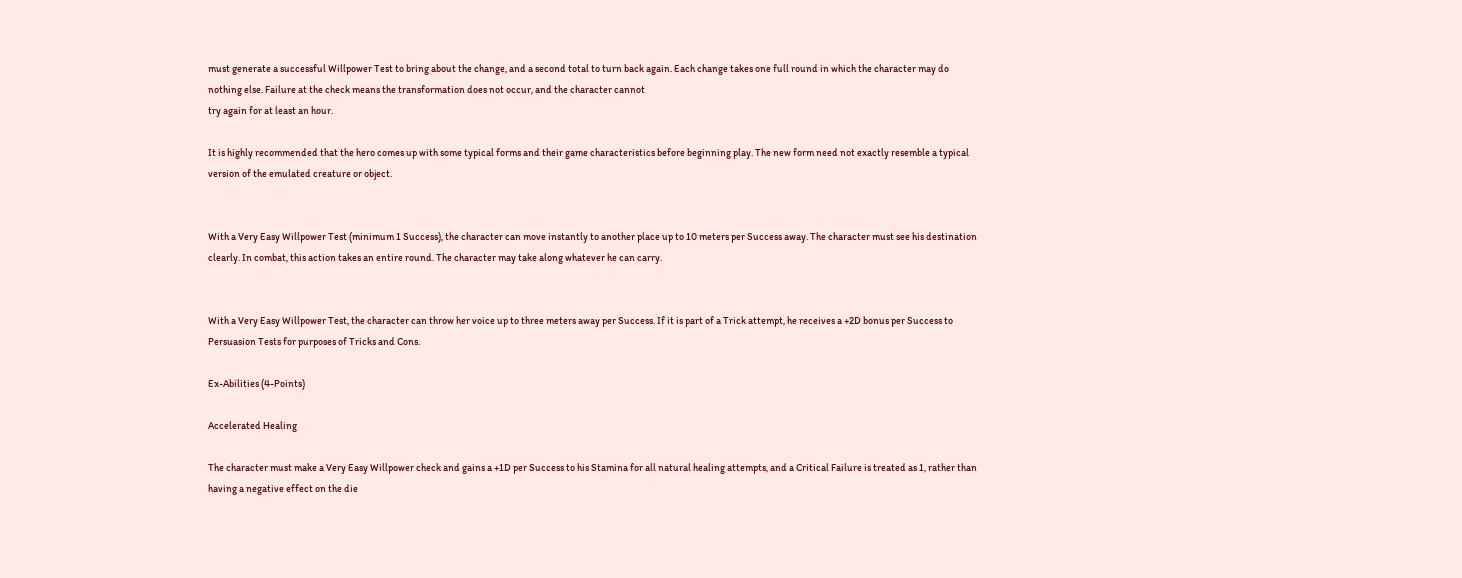must generate a successful Willpower Test to bring about the change, and a second total to turn back again. Each change takes one full round in which the character may do nothing else. Failure at the check means the transformation does not occur, and the character cannot
try again for at least an hour.

It is highly recommended that the hero comes up with some typical forms and their game characteristics before beginning play. The new form need not exactly resemble a typical version of the emulated creature or object.


With a Very Easy Willpower Test (minimum 1 Success), the character can move instantly to another place up to 10 meters per Success away. The character must see his destination clearly. In combat, this action takes an entire round. The character may take along whatever he can carry.


With a Very Easy Willpower Test, the character can throw her voice up to three meters away per Success. If it is part of a Trick attempt, he receives a +2D bonus per Success to Persuasion Tests for purposes of Tricks and Cons.

Ex-Abilities (4-Points)

Accelerated Healing

The character must make a Very Easy Willpower check and gains a +1D per Success to his Stamina for all natural healing attempts, and a Critical Failure is treated as 1, rather than having a negative effect on the die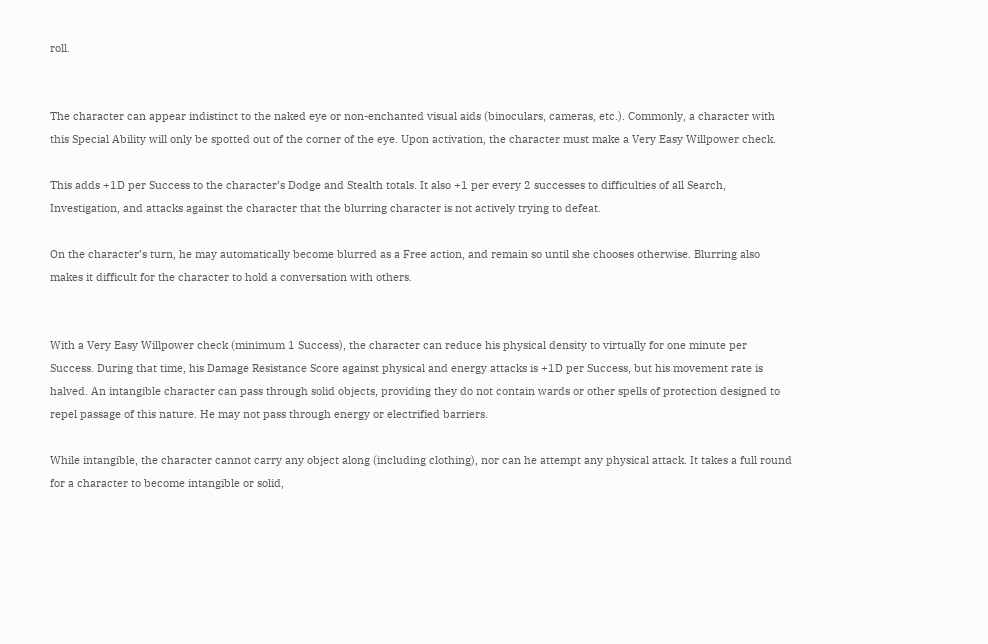roll.


The character can appear indistinct to the naked eye or non-enchanted visual aids (binoculars, cameras, etc.). Commonly, a character with this Special Ability will only be spotted out of the corner of the eye. Upon activation, the character must make a Very Easy Willpower check.

This adds +1D per Success to the character’s Dodge and Stealth totals. It also +1 per every 2 successes to difficulties of all Search, Investigation, and attacks against the character that the blurring character is not actively trying to defeat.

On the character’s turn, he may automatically become blurred as a Free action, and remain so until she chooses otherwise. Blurring also makes it difficult for the character to hold a conversation with others.


With a Very Easy Willpower check (minimum 1 Success), the character can reduce his physical density to virtually for one minute per Success. During that time, his Damage Resistance Score against physical and energy attacks is +1D per Success, but his movement rate is halved. An intangible character can pass through solid objects, providing they do not contain wards or other spells of protection designed to repel passage of this nature. He may not pass through energy or electrified barriers.

While intangible, the character cannot carry any object along (including clothing), nor can he attempt any physical attack. It takes a full round for a character to become intangible or solid,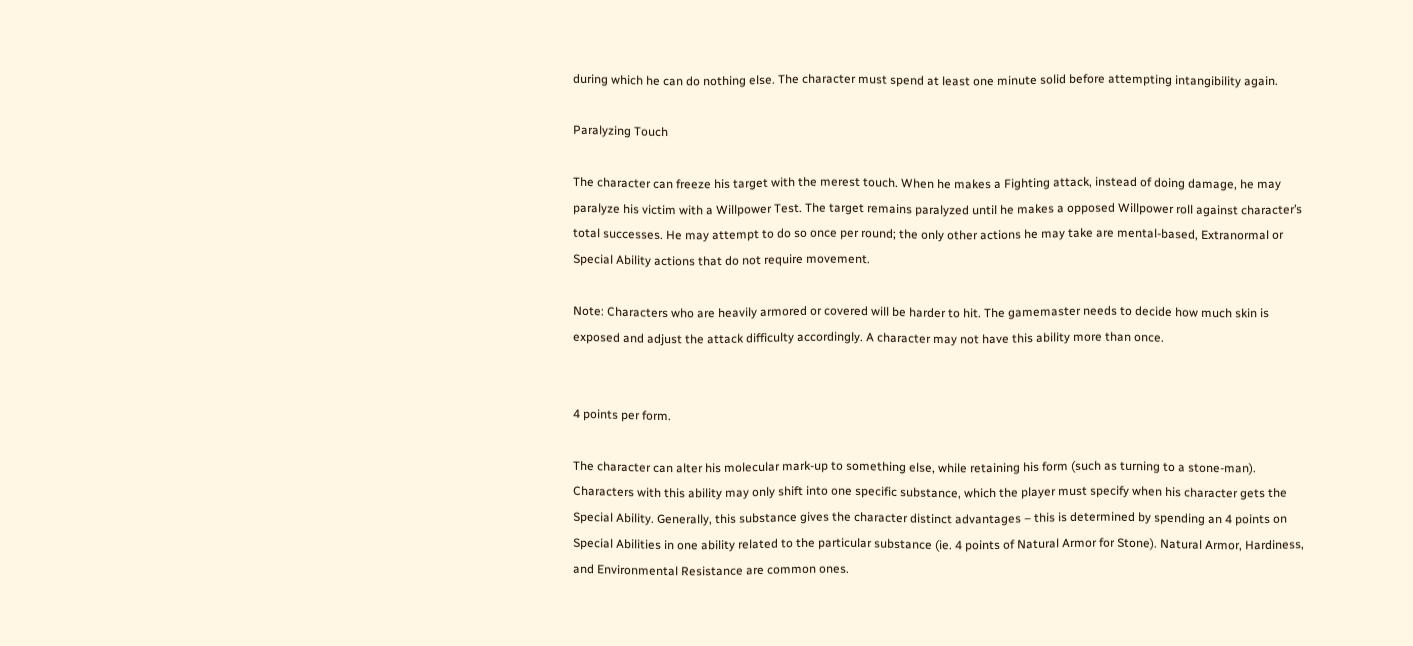during which he can do nothing else. The character must spend at least one minute solid before attempting intangibility again.

Paralyzing Touch

The character can freeze his target with the merest touch. When he makes a Fighting attack, instead of doing damage, he may paralyze his victim with a Willpower Test. The target remains paralyzed until he makes a opposed Willpower roll against character’s total successes. He may attempt to do so once per round; the only other actions he may take are mental-based, Extranormal or Special Ability actions that do not require movement.

Note: Characters who are heavily armored or covered will be harder to hit. The gamemaster needs to decide how much skin is exposed and adjust the attack difficulty accordingly. A character may not have this ability more than once.


4 points per form.

The character can alter his molecular mark-up to something else, while retaining his form (such as turning to a stone-man). Characters with this ability may only shift into one specific substance, which the player must specify when his character gets the Special Ability. Generally, this substance gives the character distinct advantages – this is determined by spending an 4 points on Special Abilities in one ability related to the particular substance (ie. 4 points of Natural Armor for Stone). Natural Armor, Hardiness, and Environmental Resistance are common ones.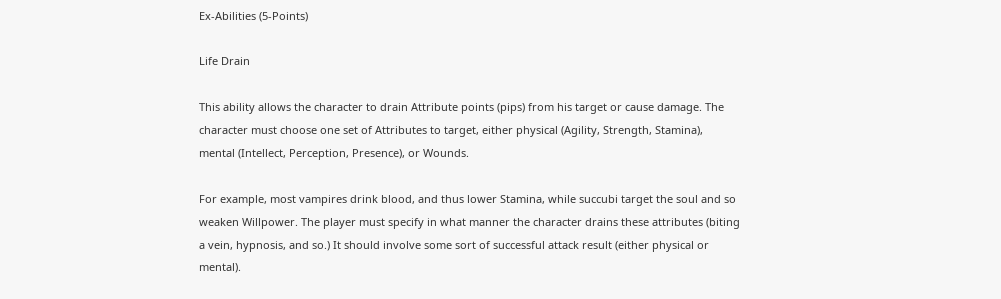Ex-Abilities (5-Points)

Life Drain

This ability allows the character to drain Attribute points (pips) from his target or cause damage. The character must choose one set of Attributes to target, either physical (Agility, Strength, Stamina), mental (Intellect, Perception, Presence), or Wounds.

For example, most vampires drink blood, and thus lower Stamina, while succubi target the soul and so weaken Willpower. The player must specify in what manner the character drains these attributes (biting a vein, hypnosis, and so.) It should involve some sort of successful attack result (either physical or mental).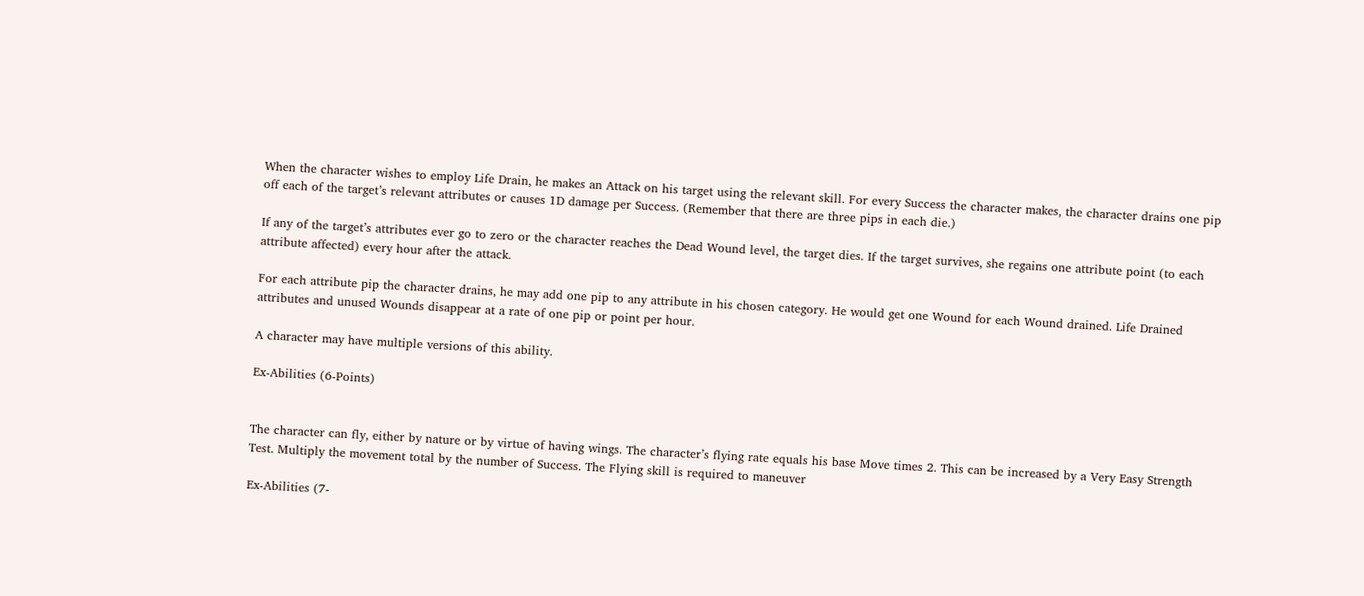When the character wishes to employ Life Drain, he makes an Attack on his target using the relevant skill. For every Success the character makes, the character drains one pip off each of the target’s relevant attributes or causes 1D damage per Success. (Remember that there are three pips in each die.)

If any of the target’s attributes ever go to zero or the character reaches the Dead Wound level, the target dies. If the target survives, she regains one attribute point (to each attribute affected) every hour after the attack.

For each attribute pip the character drains, he may add one pip to any attribute in his chosen category. He would get one Wound for each Wound drained. Life Drained attributes and unused Wounds disappear at a rate of one pip or point per hour.

A character may have multiple versions of this ability.

Ex-Abilities (6-Points)


The character can fly, either by nature or by virtue of having wings. The character’s flying rate equals his base Move times 2. This can be increased by a Very Easy Strength Test. Multiply the movement total by the number of Success. The Flying skill is required to maneuver

Ex-Abilities (7-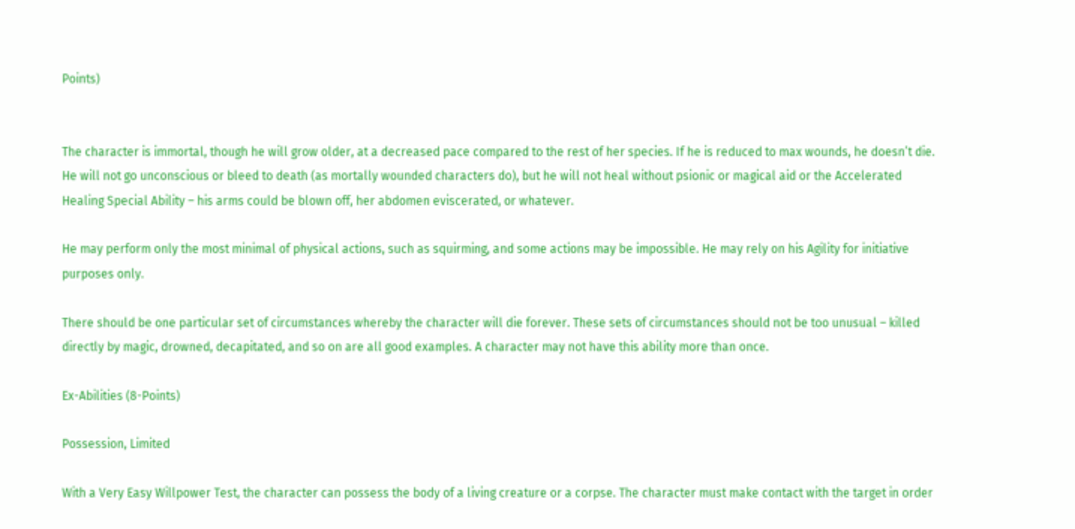Points)


The character is immortal, though he will grow older, at a decreased pace compared to the rest of her species. If he is reduced to max wounds, he doesn’t die. He will not go unconscious or bleed to death (as mortally wounded characters do), but he will not heal without psionic or magical aid or the Accelerated Healing Special Ability – his arms could be blown off, her abdomen eviscerated, or whatever.

He may perform only the most minimal of physical actions, such as squirming, and some actions may be impossible. He may rely on his Agility for initiative purposes only.

There should be one particular set of circumstances whereby the character will die forever. These sets of circumstances should not be too unusual – killed directly by magic, drowned, decapitated, and so on are all good examples. A character may not have this ability more than once.

Ex-Abilities (8-Points)

Possession, Limited

With a Very Easy Willpower Test, the character can possess the body of a living creature or a corpse. The character must make contact with the target in order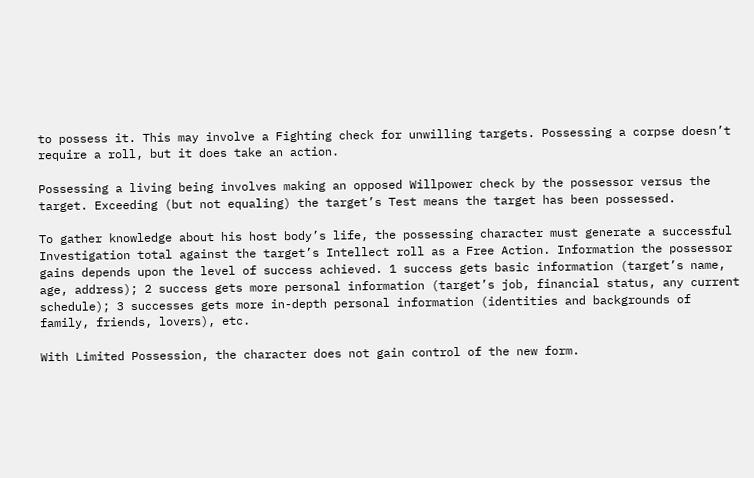to possess it. This may involve a Fighting check for unwilling targets. Possessing a corpse doesn’t require a roll, but it does take an action.

Possessing a living being involves making an opposed Willpower check by the possessor versus the target. Exceeding (but not equaling) the target’s Test means the target has been possessed.

To gather knowledge about his host body’s life, the possessing character must generate a successful Investigation total against the target’s Intellect roll as a Free Action. Information the possessor gains depends upon the level of success achieved. 1 success gets basic information (target’s name, age, address); 2 success gets more personal information (target’s job, financial status, any current schedule); 3 successes gets more in-depth personal information (identities and backgrounds of family, friends, lovers), etc.

With Limited Possession, the character does not gain control of the new form.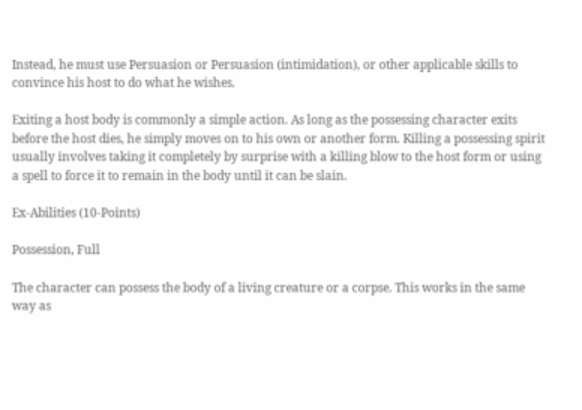Instead, he must use Persuasion or Persuasion (intimidation), or other applicable skills to convince his host to do what he wishes.

Exiting a host body is commonly a simple action. As long as the possessing character exits before the host dies, he simply moves on to his own or another form. Killing a possessing spirit usually involves taking it completely by surprise with a killing blow to the host form or using a spell to force it to remain in the body until it can be slain.

Ex-Abilities (10-Points)

Possession, Full

The character can possess the body of a living creature or a corpse. This works in the same way as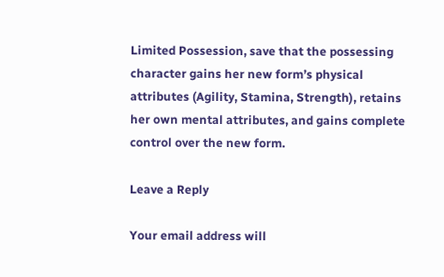Limited Possession, save that the possessing character gains her new form’s physical attributes (Agility, Stamina, Strength), retains her own mental attributes, and gains complete control over the new form.

Leave a Reply

Your email address will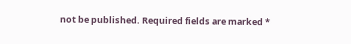not be published. Required fields are marked *